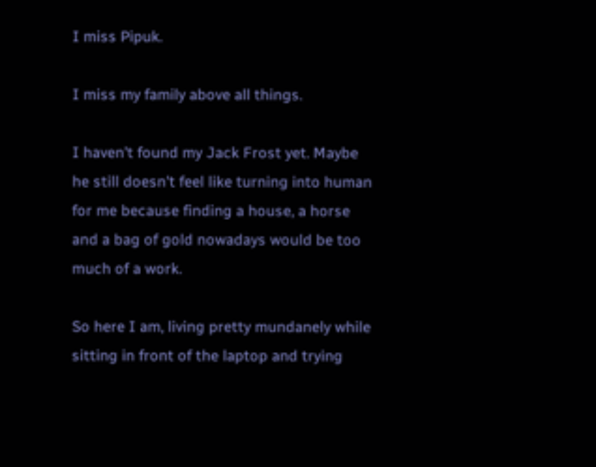I miss Pipuk.

I miss my family above all things.

I haven't found my Jack Frost yet. Maybe he still doesn't feel like turning into human for me because finding a house, a horse and a bag of gold nowadays would be too much of a work.

So here I am, living pretty mundanely while sitting in front of the laptop and trying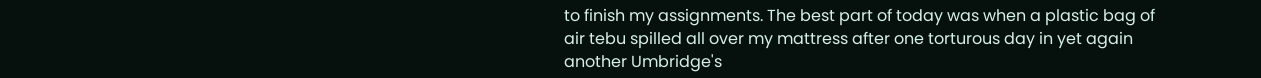to finish my assignments. The best part of today was when a plastic bag of air tebu spilled all over my mattress after one torturous day in yet again another Umbridge's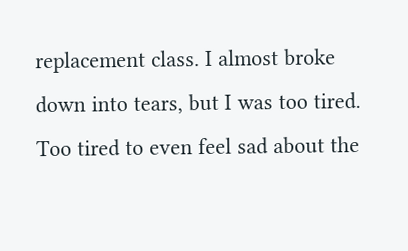replacement class. I almost broke down into tears, but I was too tired. Too tired to even feel sad about the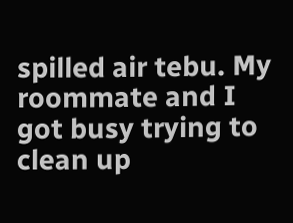spilled air tebu. My roommate and I got busy trying to clean up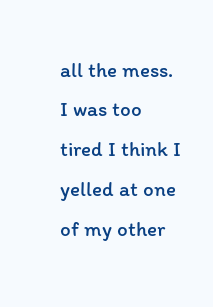all the mess. I was too tired I think I yelled at one of my other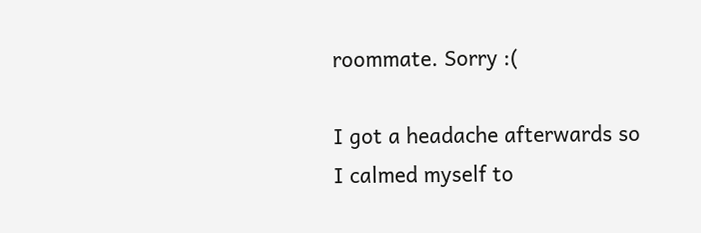roommate. Sorry :(

I got a headache afterwards so I calmed myself to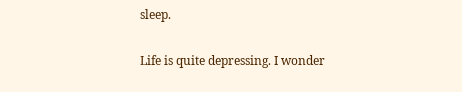sleep.

Life is quite depressing. I wonder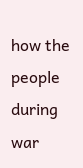how the people during war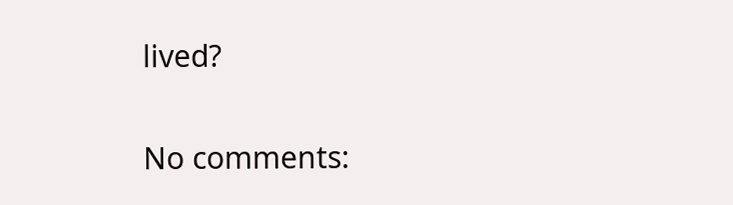lived?

No comments: